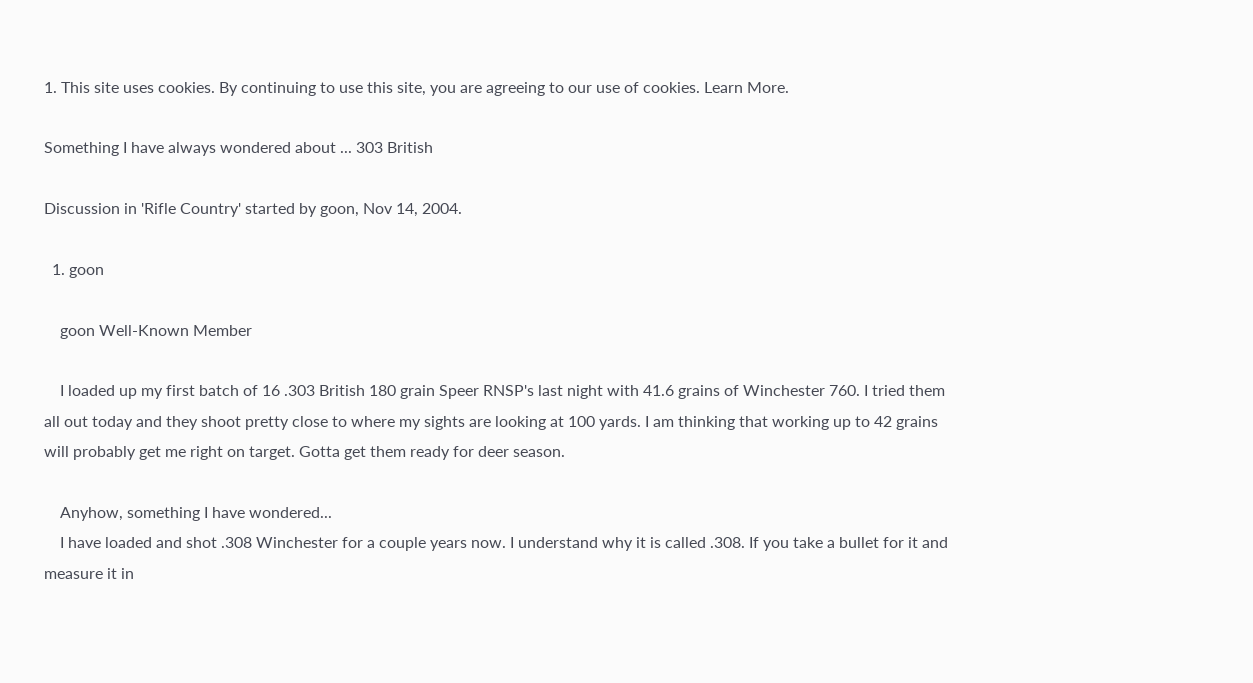1. This site uses cookies. By continuing to use this site, you are agreeing to our use of cookies. Learn More.

Something I have always wondered about ... 303 British

Discussion in 'Rifle Country' started by goon, Nov 14, 2004.

  1. goon

    goon Well-Known Member

    I loaded up my first batch of 16 .303 British 180 grain Speer RNSP's last night with 41.6 grains of Winchester 760. I tried them all out today and they shoot pretty close to where my sights are looking at 100 yards. I am thinking that working up to 42 grains will probably get me right on target. Gotta get them ready for deer season.

    Anyhow, something I have wondered...
    I have loaded and shot .308 Winchester for a couple years now. I understand why it is called .308. If you take a bullet for it and measure it in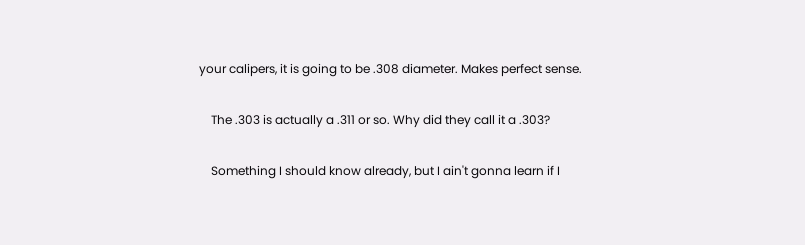your calipers, it is going to be .308 diameter. Makes perfect sense.

    The .303 is actually a .311 or so. Why did they call it a .303?

    Something I should know already, but I ain't gonna learn if I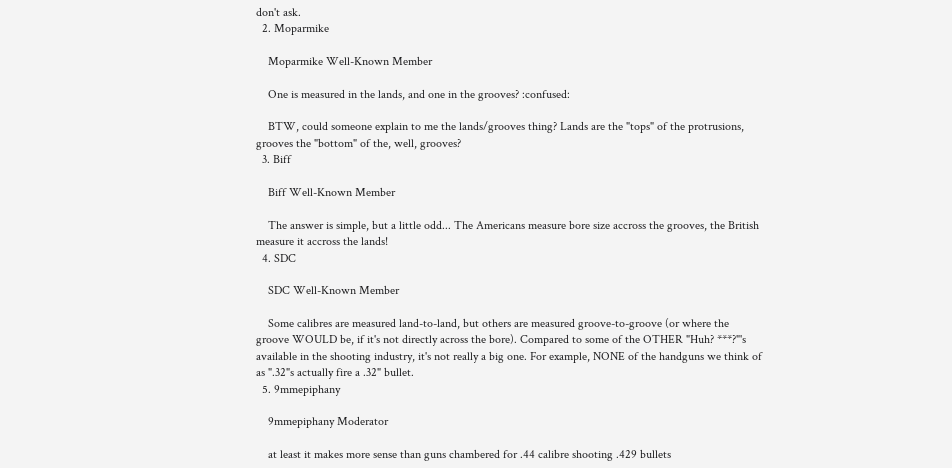don't ask.
  2. Moparmike

    Moparmike Well-Known Member

    One is measured in the lands, and one in the grooves? :confused:

    BTW, could someone explain to me the lands/grooves thing? Lands are the "tops" of the protrusions, grooves the "bottom" of the, well, grooves?
  3. Biff

    Biff Well-Known Member

    The answer is simple, but a little odd... The Americans measure bore size accross the grooves, the British measure it accross the lands!
  4. SDC

    SDC Well-Known Member

    Some calibres are measured land-to-land, but others are measured groove-to-groove (or where the groove WOULD be, if it's not directly across the bore). Compared to some of the OTHER "Huh? ***?"'s available in the shooting industry, it's not really a big one. For example, NONE of the handguns we think of as ".32"s actually fire a .32" bullet.
  5. 9mmepiphany

    9mmepiphany Moderator

    at least it makes more sense than guns chambered for .44 calibre shooting .429 bullets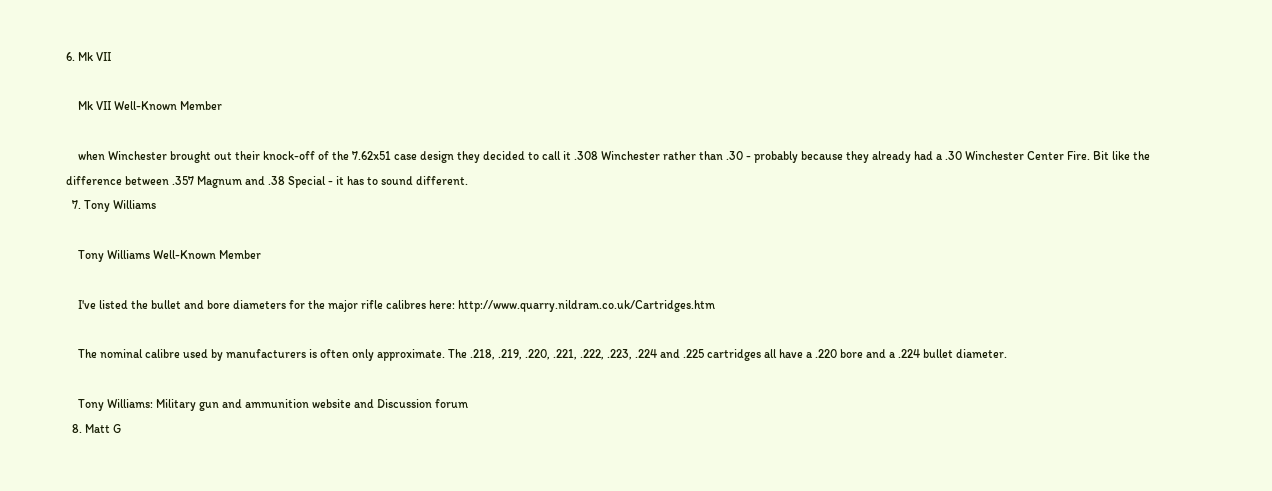6. Mk VII

    Mk VII Well-Known Member

    when Winchester brought out their knock-off of the 7.62x51 case design they decided to call it .308 Winchester rather than .30 - probably because they already had a .30 Winchester Center Fire. Bit like the difference between .357 Magnum and .38 Special - it has to sound different.
  7. Tony Williams

    Tony Williams Well-Known Member

    I've listed the bullet and bore diameters for the major rifle calibres here: http://www.quarry.nildram.co.uk/Cartridges.htm

    The nominal calibre used by manufacturers is often only approximate. The .218, .219, .220, .221, .222, .223, .224 and .225 cartridges all have a .220 bore and a .224 bullet diameter.

    Tony Williams: Military gun and ammunition website and Discussion forum
  8. Matt G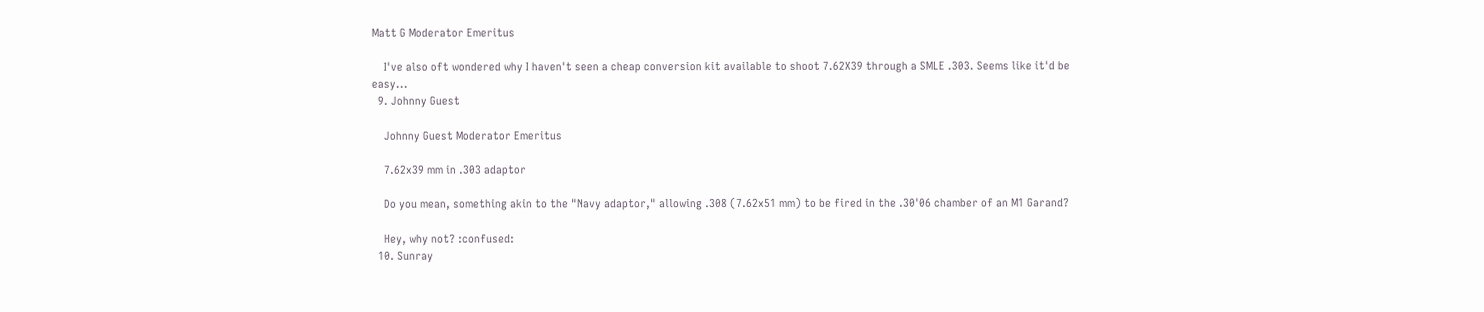Matt G Moderator Emeritus

    I've also oft wondered why I haven't seen a cheap conversion kit available to shoot 7.62X39 through a SMLE .303. Seems like it'd be easy...
  9. Johnny Guest

    Johnny Guest Moderator Emeritus

    7.62x39 mm in .303 adaptor

    Do you mean, something akin to the "Navy adaptor," allowing .308 (7.62x51 mm) to be fired in the .30'06 chamber of an M1 Garand?

    Hey, why not? :confused:
  10. Sunray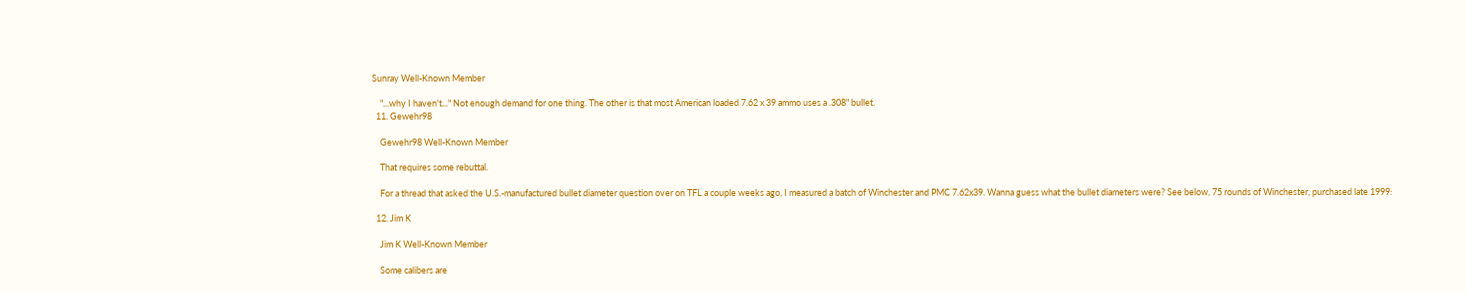Sunray Well-Known Member

    "...why I haven't..." Not enough demand for one thing. The other is that most American loaded 7.62 x 39 ammo uses a .308" bullet.
  11. Gewehr98

    Gewehr98 Well-Known Member

    That requires some rebuttal.

    For a thread that asked the U.S.-manufactured bullet diameter question over on TFL a couple weeks ago, I measured a batch of Winchester and PMC 7.62x39. Wanna guess what the bullet diameters were? See below, 75 rounds of Winchester, purchased late 1999:

  12. Jim K

    Jim K Well-Known Member

    Some calibers are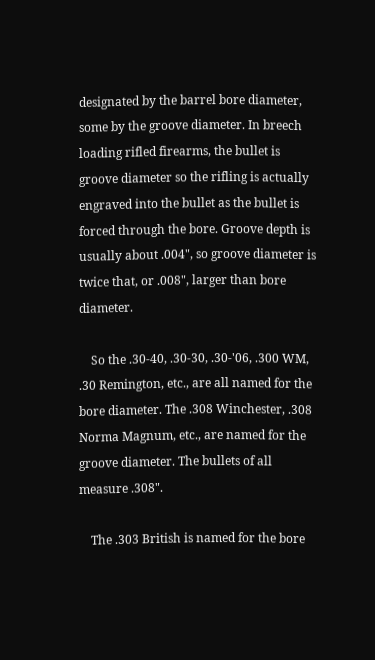designated by the barrel bore diameter, some by the groove diameter. In breech loading rifled firearms, the bullet is groove diameter so the rifling is actually engraved into the bullet as the bullet is forced through the bore. Groove depth is usually about .004", so groove diameter is twice that, or .008", larger than bore diameter.

    So the .30-40, .30-30, .30-'06, .300 WM, .30 Remington, etc., are all named for the bore diameter. The .308 Winchester, .308 Norma Magnum, etc., are named for the groove diameter. The bullets of all measure .308".

    The .303 British is named for the bore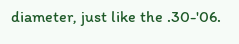diameter, just like the .30-'06.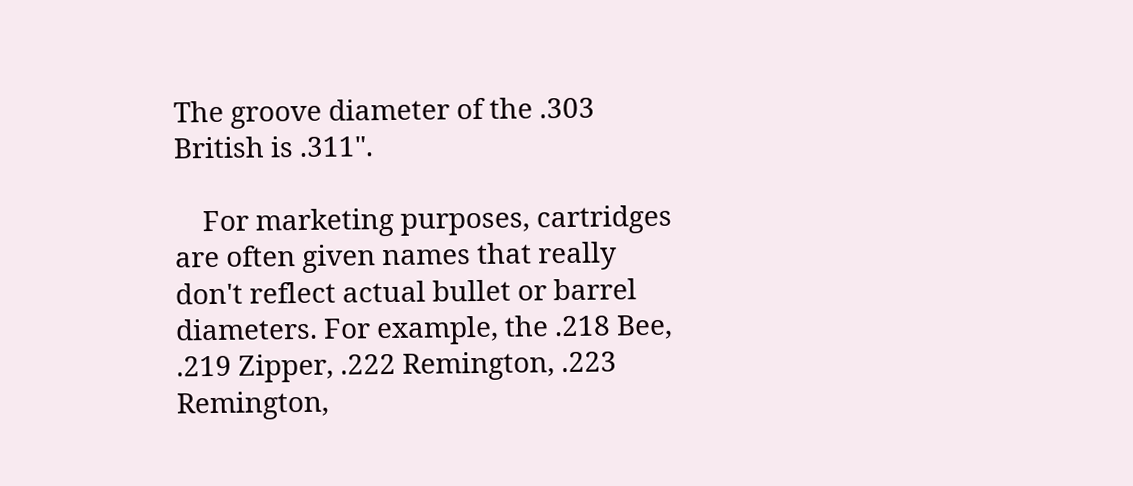The groove diameter of the .303 British is .311".

    For marketing purposes, cartridges are often given names that really don't reflect actual bullet or barrel diameters. For example, the .218 Bee, .219 Zipper, .222 Remington, .223 Remington,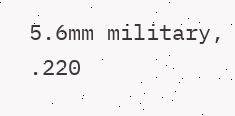5.6mm military, .220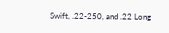Swift, .22-250, and .22 Long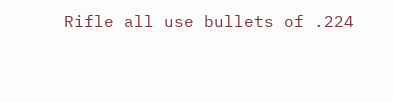Rifle all use bullets of .224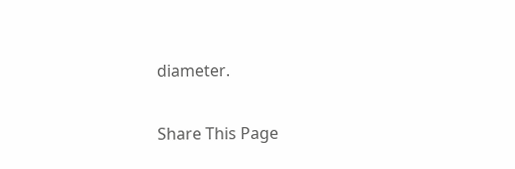diameter.


Share This Page